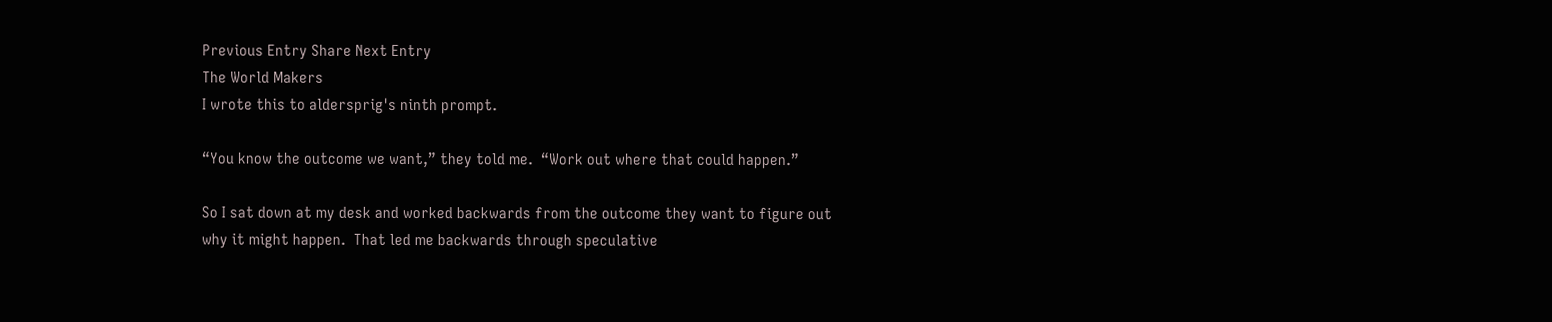Previous Entry Share Next Entry
The World Makers
I wrote this to aldersprig's ninth prompt.

“You know the outcome we want,” they told me.  “Work out where that could happen.”

So I sat down at my desk and worked backwards from the outcome they want to figure out why it might happen.  That led me backwards through speculative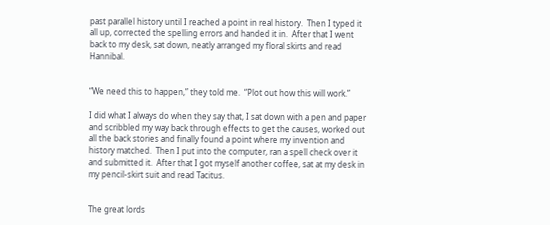past parallel history until I reached a point in real history.  Then I typed it all up, corrected the spelling errors and handed it in.  After that I went back to my desk, sat down, neatly arranged my floral skirts and read Hannibal.


“We need this to happen,” they told me.  “Plot out how this will work.”

I did what I always do when they say that, I sat down with a pen and paper and scribbled my way back through effects to get the causes, worked out all the back stories and finally found a point where my invention and history matched.  Then I put into the computer, ran a spell check over it and submitted it.  After that I got myself another coffee, sat at my desk in my pencil-skirt suit and read Tacitus.


The great lords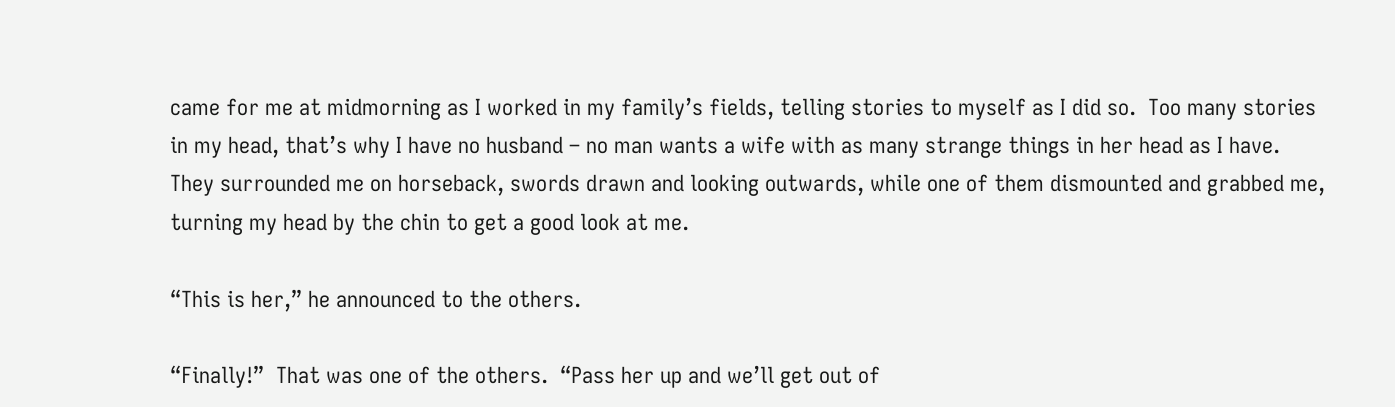came for me at midmorning as I worked in my family’s fields, telling stories to myself as I did so.  Too many stories in my head, that’s why I have no husband – no man wants a wife with as many strange things in her head as I have.  They surrounded me on horseback, swords drawn and looking outwards, while one of them dismounted and grabbed me, turning my head by the chin to get a good look at me.

“This is her,” he announced to the others.

“Finally!”  That was one of the others.  “Pass her up and we’ll get out of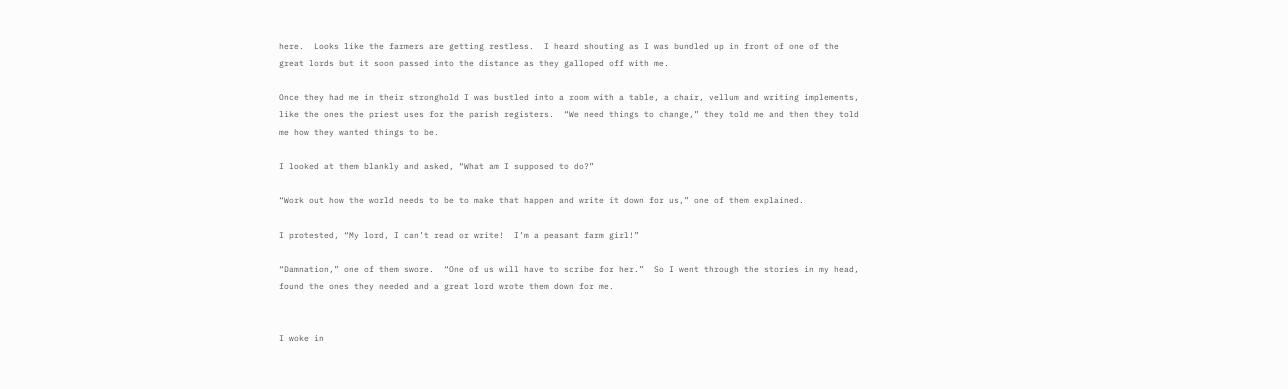here.  Looks like the farmers are getting restless.  I heard shouting as I was bundled up in front of one of the great lords but it soon passed into the distance as they galloped off with me.

Once they had me in their stronghold I was bustled into a room with a table, a chair, vellum and writing implements, like the ones the priest uses for the parish registers.  “We need things to change,” they told me and then they told me how they wanted things to be.

I looked at them blankly and asked, “What am I supposed to do?”

“Work out how the world needs to be to make that happen and write it down for us,” one of them explained.

I protested, “My lord, I can’t read or write!  I’m a peasant farm girl!”

“Damnation,” one of them swore.  “One of us will have to scribe for her.”  So I went through the stories in my head, found the ones they needed and a great lord wrote them down for me.


I woke in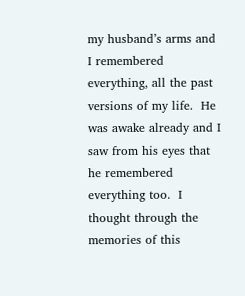my husband’s arms and I remembered everything, all the past versions of my life.  He was awake already and I saw from his eyes that he remembered everything too.  I thought through the memories of this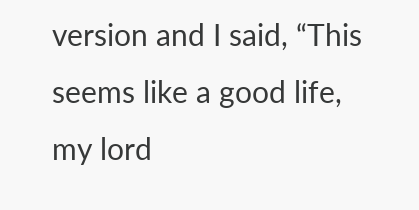version and I said, “This seems like a good life, my lord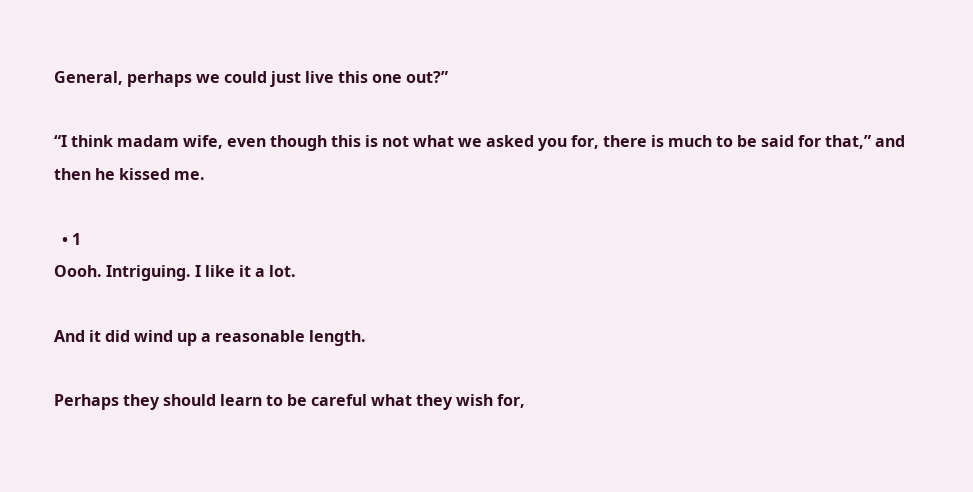General, perhaps we could just live this one out?”

“I think madam wife, even though this is not what we asked you for, there is much to be said for that,” and then he kissed me.

  • 1
Oooh. Intriguing. I like it a lot.

And it did wind up a reasonable length.

Perhaps they should learn to be careful what they wish for,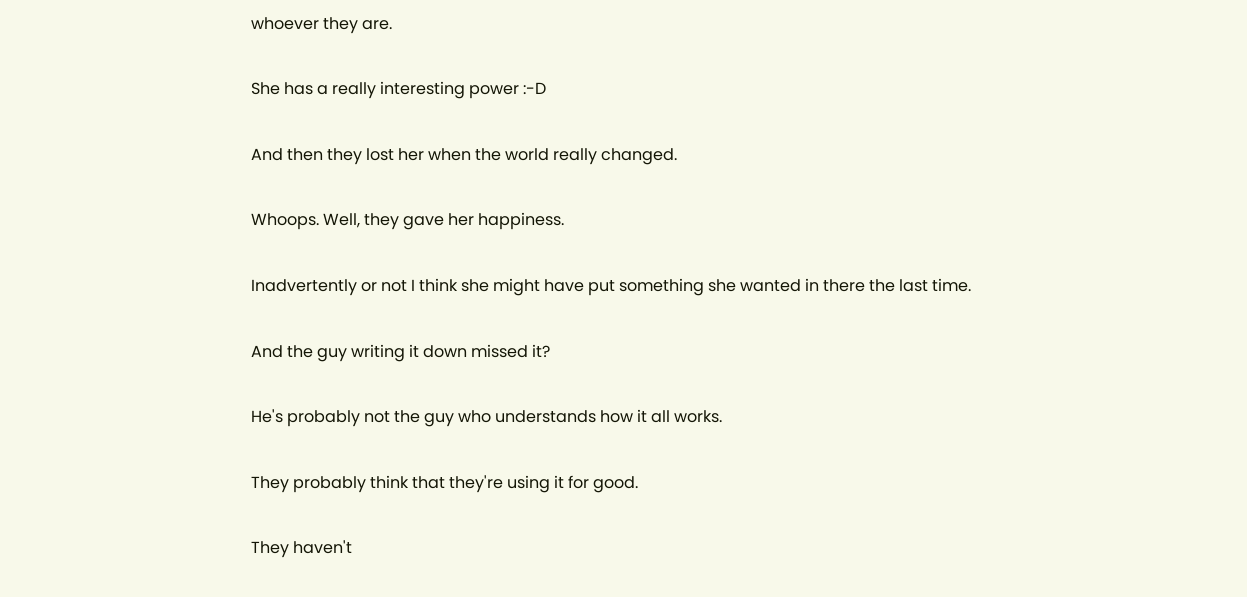whoever they are.

She has a really interesting power :-D

And then they lost her when the world really changed.

Whoops. Well, they gave her happiness.

Inadvertently or not I think she might have put something she wanted in there the last time.

And the guy writing it down missed it?

He's probably not the guy who understands how it all works.

They probably think that they're using it for good.

They haven't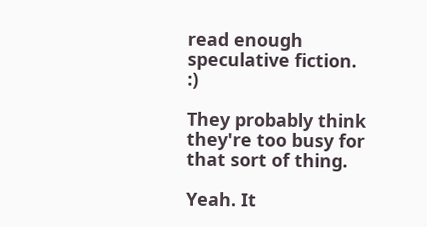read enough speculative fiction. :)

They probably think they're too busy for that sort of thing.

Yeah. It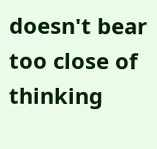doesn't bear too close of thinking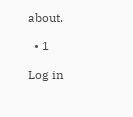about.

  • 1

Log in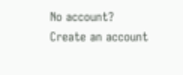No account? Create an account